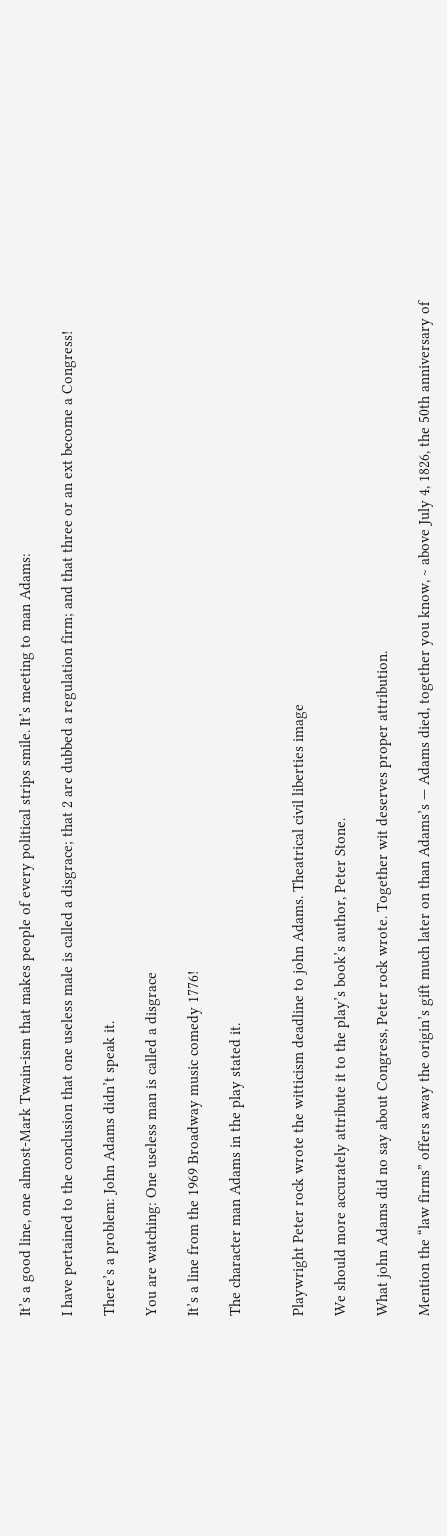It’s a good line, one almost-Mark Twain-ism that makes people of every political strips smile. It’s meeting to man Adams:

I have pertained to the conclusion that one useless male is called a disgrace; that 2 are dubbed a regulation firm; and that three or an ext become a Congress!

There’s a problem: John Adams didn’t speak it.

You are watching: One useless man is called a disgrace

It’s a line from the 1969 Broadway music comedy 1776!

The character man Adams in the play stated it.


Playwright Peter rock wrote the witticism deadline to john Adams. Theatrical civil liberties image

We should more accurately attribute it to the play’s book’s author, Peter Stone.

What john Adams did no say about Congress, Peter rock wrote. Together wit deserves proper attribution.

Mention the “law firms” offers away the origin’s gift much later on than Adams’s — Adams died, together you know, ~ above July 4, 1826, the 50th anniversary of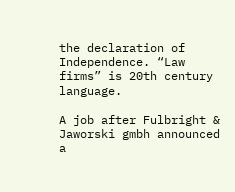the declaration of Independence. “Law firms” is 20th century language.

A job after Fulbright & Jaworski gmbh announced a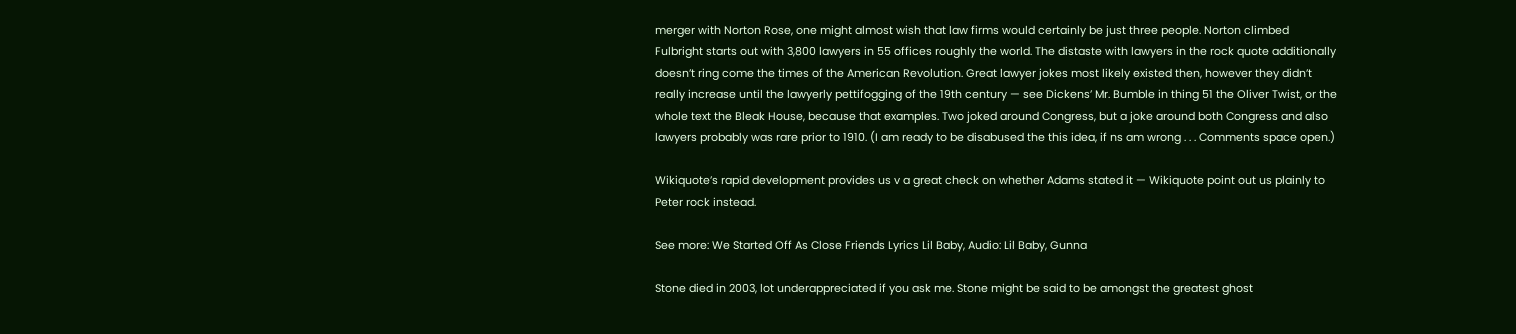merger with Norton Rose, one might almost wish that law firms would certainly be just three people. Norton climbed Fulbright starts out with 3,800 lawyers in 55 offices roughly the world. The distaste with lawyers in the rock quote additionally doesn’t ring come the times of the American Revolution. Great lawyer jokes most likely existed then, however they didn’t really increase until the lawyerly pettifogging of the 19th century — see Dickens’ Mr. Bumble in thing 51 the Oliver Twist, or the whole text the Bleak House, because that examples. Two joked around Congress, but a joke around both Congress and also lawyers probably was rare prior to 1910. (I am ready to be disabused the this idea, if ns am wrong . . . Comments space open.)

Wikiquote’s rapid development provides us v a great check on whether Adams stated it — Wikiquote point out us plainly to Peter rock instead.

See more: We Started Off As Close Friends Lyrics Lil Baby, Audio: Lil Baby, Gunna

Stone died in 2003, lot underappreciated if you ask me. Stone might be said to be amongst the greatest ghost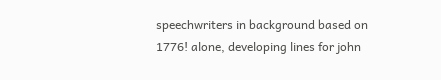speechwriters in background based on 1776! alone, developing lines for john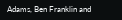Adams, Ben Franklin and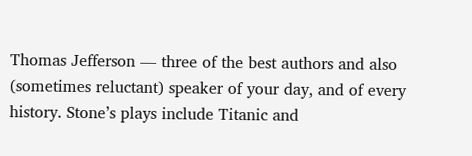Thomas Jefferson — three of the best authors and also (sometimes reluctant) speaker of your day, and of every history. Stone’s plays include Titanic and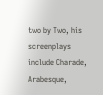two by Two, his screenplays include Charade, Arabesque,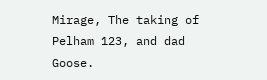Mirage, The taking of Pelham 123, and dad Goose.